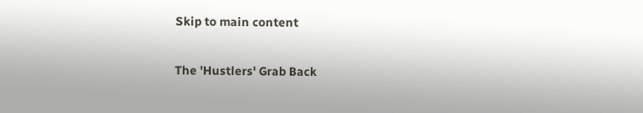Skip to main content

The 'Hustlers' Grab Back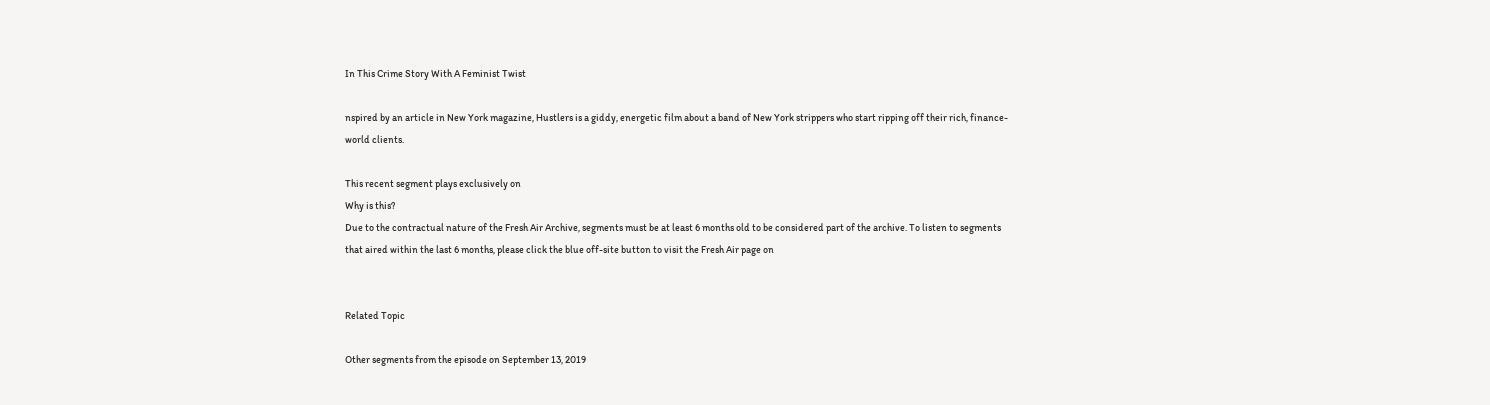In This Crime Story With A Feminist Twist

nspired by an article in New York magazine, Hustlers is a giddy, energetic film about a band of New York strippers who start ripping off their rich, finance-world clients.

This recent segment plays exclusively on
Why is this?
Due to the contractual nature of the Fresh Air Archive, segments must be at least 6 months old to be considered part of the archive. To listen to segments that aired within the last 6 months, please click the blue off-site button to visit the Fresh Air page on


Related Topic

Other segments from the episode on September 13, 2019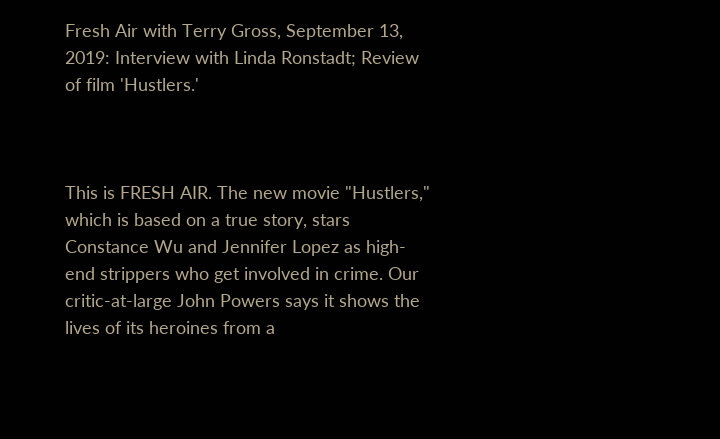Fresh Air with Terry Gross, September 13, 2019: Interview with Linda Ronstadt; Review of film 'Hustlers.'



This is FRESH AIR. The new movie "Hustlers," which is based on a true story, stars Constance Wu and Jennifer Lopez as high-end strippers who get involved in crime. Our critic-at-large John Powers says it shows the lives of its heroines from a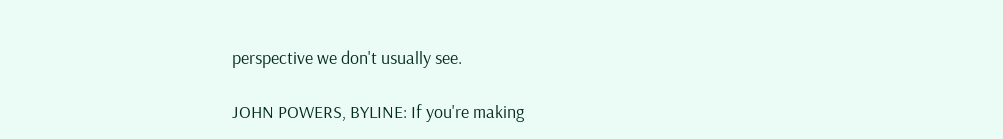perspective we don't usually see.

JOHN POWERS, BYLINE: If you're making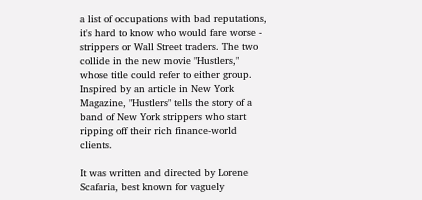a list of occupations with bad reputations, it's hard to know who would fare worse - strippers or Wall Street traders. The two collide in the new movie "Hustlers," whose title could refer to either group. Inspired by an article in New York Magazine, "Hustlers" tells the story of a band of New York strippers who start ripping off their rich finance-world clients.

It was written and directed by Lorene Scafaria, best known for vaguely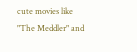cute movies like "The Meddler" and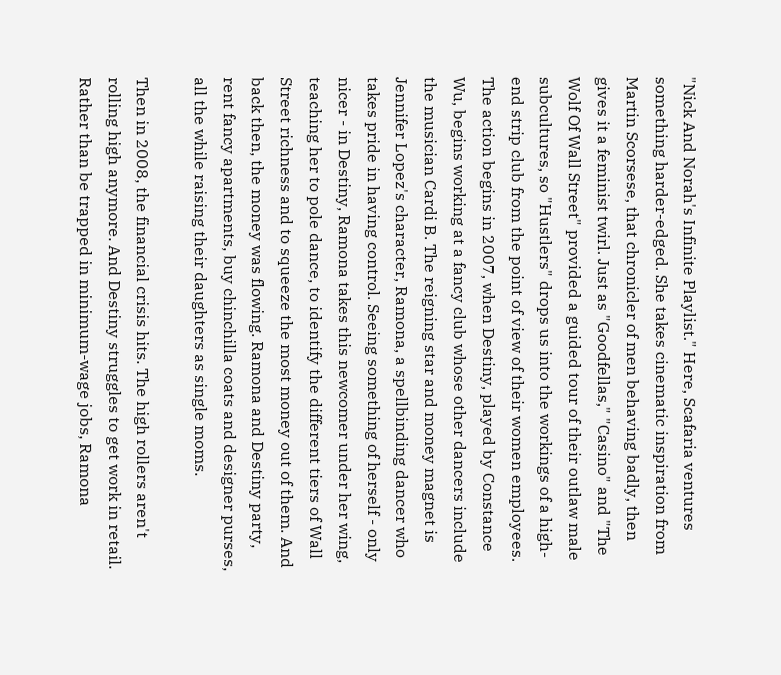"Nick And Norah's Infinite Playlist." Here, Scafaria ventures something harder-edged. She takes cinematic inspiration from Martin Scorsese, that chronicler of men behaving badly, then gives it a feminist twirl. Just as "Goodfellas," "Casino" and "The Wolf Of Wall Street" provided a guided tour of their outlaw male subcultures, so "Hustlers" drops us into the workings of a high-end strip club from the point of view of their women employees. The action begins in 2007, when Destiny, played by Constance Wu, begins working at a fancy club whose other dancers include the musician Cardi B. The reigning star and money magnet is Jennifer Lopez's character, Ramona, a spellbinding dancer who takes pride in having control. Seeing something of herself - only nicer - in Destiny, Ramona takes this newcomer under her wing, teaching her to pole dance, to identify the different tiers of Wall Street richness and to squeeze the most money out of them. And back then, the money was flowing. Ramona and Destiny party, rent fancy apartments, buy chinchilla coats and designer purses, all the while raising their daughters as single moms.

Then in 2008, the financial crisis hits. The high rollers aren't rolling high anymore. And Destiny struggles to get work in retail. Rather than be trapped in minimum-wage jobs, Ramona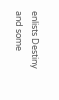enlists Destiny and some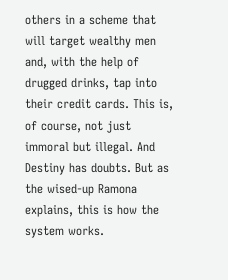others in a scheme that will target wealthy men and, with the help of drugged drinks, tap into their credit cards. This is, of course, not just immoral but illegal. And Destiny has doubts. But as the wised-up Ramona explains, this is how the system works.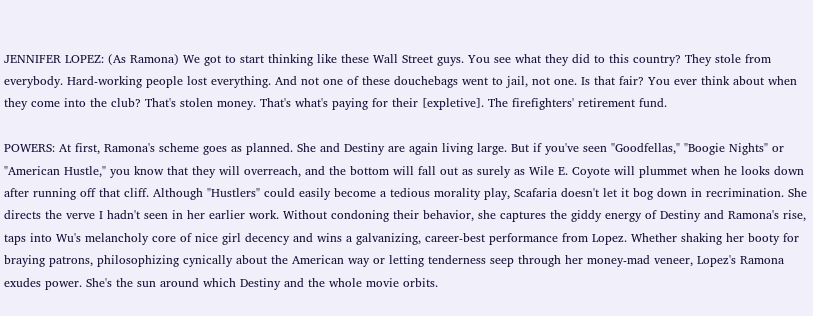JENNIFER LOPEZ: (As Ramona) We got to start thinking like these Wall Street guys. You see what they did to this country? They stole from everybody. Hard-working people lost everything. And not one of these douchebags went to jail, not one. Is that fair? You ever think about when they come into the club? That's stolen money. That's what's paying for their [expletive]. The firefighters' retirement fund.

POWERS: At first, Ramona's scheme goes as planned. She and Destiny are again living large. But if you've seen "Goodfellas," "Boogie Nights" or "American Hustle," you know that they will overreach, and the bottom will fall out as surely as Wile E. Coyote will plummet when he looks down after running off that cliff. Although "Hustlers" could easily become a tedious morality play, Scafaria doesn't let it bog down in recrimination. She directs the verve I hadn't seen in her earlier work. Without condoning their behavior, she captures the giddy energy of Destiny and Ramona's rise, taps into Wu's melancholy core of nice girl decency and wins a galvanizing, career-best performance from Lopez. Whether shaking her booty for braying patrons, philosophizing cynically about the American way or letting tenderness seep through her money-mad veneer, Lopez's Ramona exudes power. She's the sun around which Destiny and the whole movie orbits.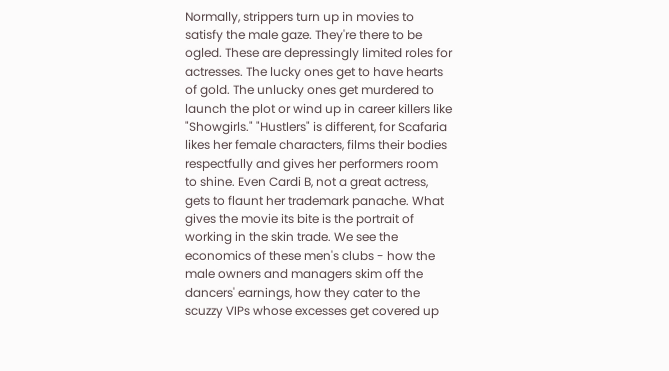Normally, strippers turn up in movies to satisfy the male gaze. They're there to be ogled. These are depressingly limited roles for actresses. The lucky ones get to have hearts of gold. The unlucky ones get murdered to launch the plot or wind up in career killers like "Showgirls." "Hustlers" is different, for Scafaria likes her female characters, films their bodies respectfully and gives her performers room to shine. Even Cardi B, not a great actress, gets to flaunt her trademark panache. What gives the movie its bite is the portrait of working in the skin trade. We see the economics of these men's clubs - how the male owners and managers skim off the dancers' earnings, how they cater to the scuzzy VIPs whose excesses get covered up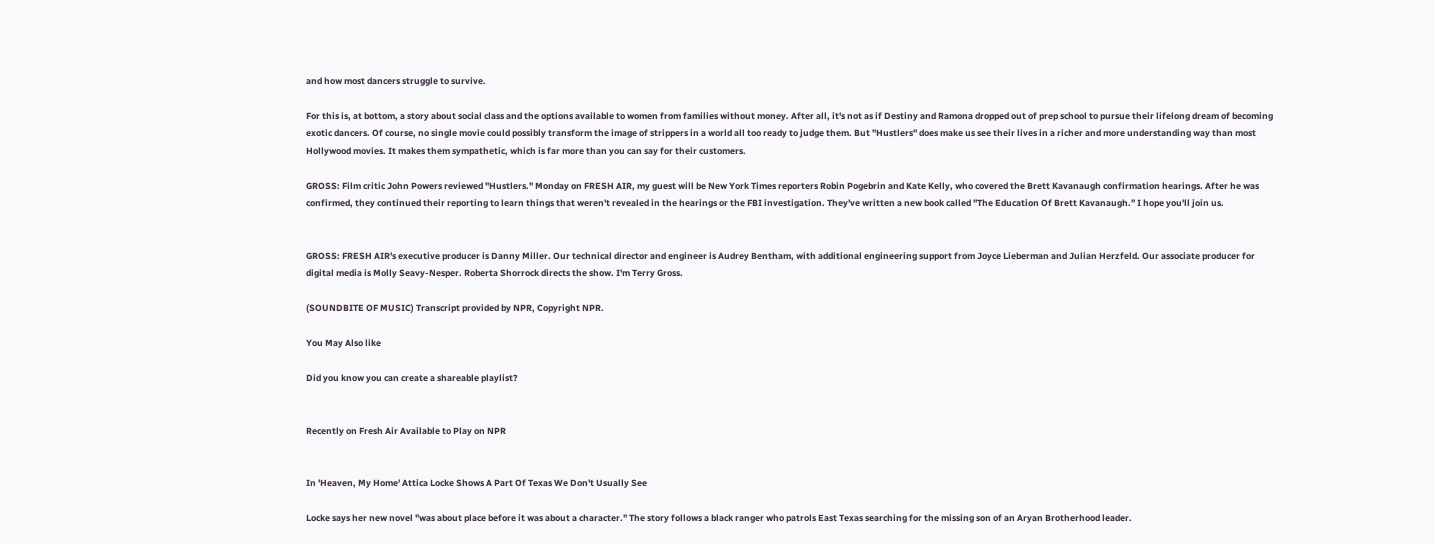and how most dancers struggle to survive.

For this is, at bottom, a story about social class and the options available to women from families without money. After all, it's not as if Destiny and Ramona dropped out of prep school to pursue their lifelong dream of becoming exotic dancers. Of course, no single movie could possibly transform the image of strippers in a world all too ready to judge them. But "Hustlers" does make us see their lives in a richer and more understanding way than most Hollywood movies. It makes them sympathetic, which is far more than you can say for their customers.

GROSS: Film critic John Powers reviewed "Hustlers." Monday on FRESH AIR, my guest will be New York Times reporters Robin Pogebrin and Kate Kelly, who covered the Brett Kavanaugh confirmation hearings. After he was confirmed, they continued their reporting to learn things that weren't revealed in the hearings or the FBI investigation. They've written a new book called "The Education Of Brett Kavanaugh." I hope you'll join us.


GROSS: FRESH AIR's executive producer is Danny Miller. Our technical director and engineer is Audrey Bentham, with additional engineering support from Joyce Lieberman and Julian Herzfeld. Our associate producer for digital media is Molly Seavy-Nesper. Roberta Shorrock directs the show. I'm Terry Gross.

(SOUNDBITE OF MUSIC) Transcript provided by NPR, Copyright NPR.

You May Also like

Did you know you can create a shareable playlist?


Recently on Fresh Air Available to Play on NPR


In 'Heaven, My Home' Attica Locke Shows A Part Of Texas We Don't Usually See

Locke says her new novel "was about place before it was about a character." The story follows a black ranger who patrols East Texas searching for the missing son of an Aryan Brotherhood leader.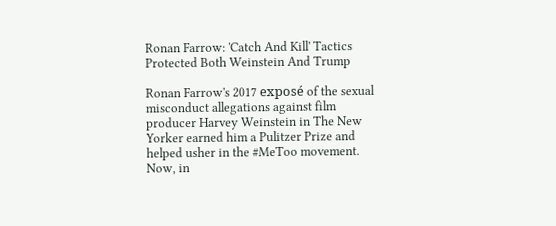Ronan Farrow: 'Catch And Kill' Tactics Protected Both Weinstein And Trump

Ronan Farrow's 2017 exposé of the sexual misconduct allegations against film producer Harvey Weinstein in The New Yorker earned him a Pulitzer Prize and helped usher in the #MeToo movement. Now, in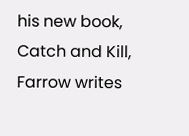his new book, Catch and Kill, Farrow writes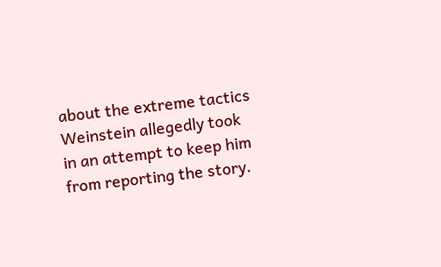about the extreme tactics Weinstein allegedly took in an attempt to keep him from reporting the story.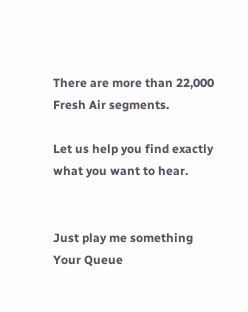There are more than 22,000 Fresh Air segments.

Let us help you find exactly what you want to hear.


Just play me something
Your Queue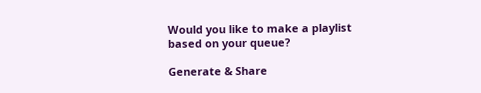Would you like to make a playlist based on your queue?

Generate & Share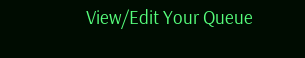View/Edit Your Queue